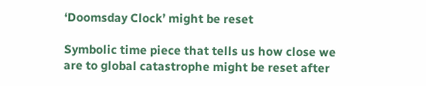‘Doomsday Clock’ might be reset

Symbolic time piece that tells us how close we are to global catastrophe might be reset after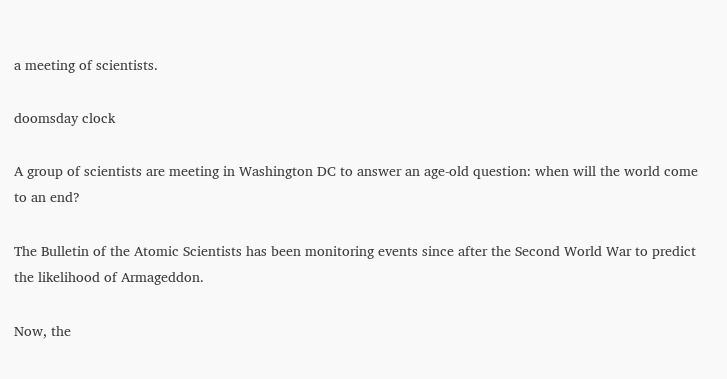a meeting of scientists.

doomsday clock

A group of scientists are meeting in Washington DC to answer an age-old question: when will the world come to an end?

The Bulletin of the Atomic Scientists has been monitoring events since after the Second World War to predict the likelihood of Armageddon.

Now, the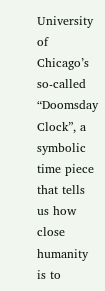University of Chicago’s so-called “Doomsday Clock”, a symbolic time piece that tells us how close humanity is to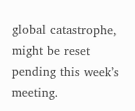global catastrophe, might be reset pending this week’s meeting.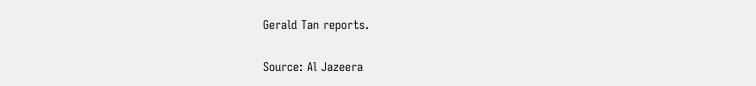Gerald Tan reports.

Source: Al Jazeera